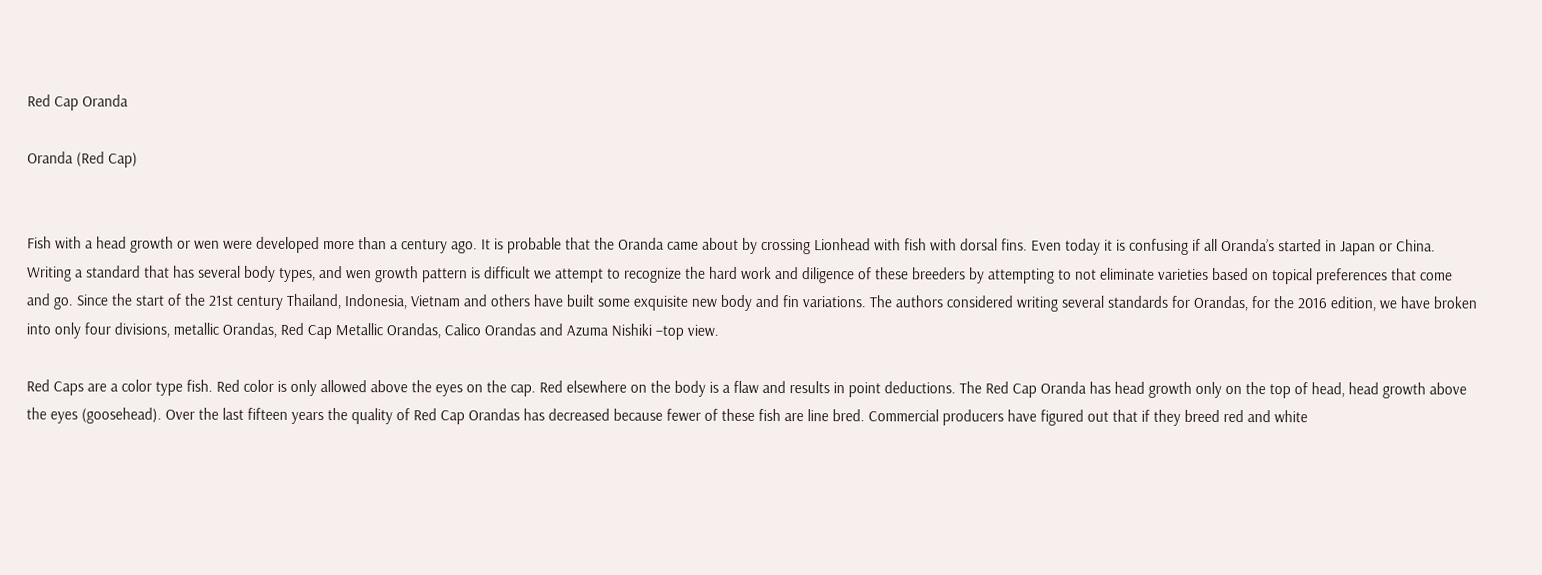Red Cap Oranda

Oranda (Red Cap)


Fish with a head growth or wen were developed more than a century ago. It is probable that the Oranda came about by crossing Lionhead with fish with dorsal fins. Even today it is confusing if all Oranda’s started in Japan or China. Writing a standard that has several body types, and wen growth pattern is difficult we attempt to recognize the hard work and diligence of these breeders by attempting to not eliminate varieties based on topical preferences that come and go. Since the start of the 21st century Thailand, Indonesia, Vietnam and others have built some exquisite new body and fin variations. The authors considered writing several standards for Orandas, for the 2016 edition, we have broken into only four divisions, metallic Orandas, Red Cap Metallic Orandas, Calico Orandas and Azuma Nishiki –top view.

Red Caps are a color type fish. Red color is only allowed above the eyes on the cap. Red elsewhere on the body is a flaw and results in point deductions. The Red Cap Oranda has head growth only on the top of head, head growth above the eyes (goosehead). Over the last fifteen years the quality of Red Cap Orandas has decreased because fewer of these fish are line bred. Commercial producers have figured out that if they breed red and white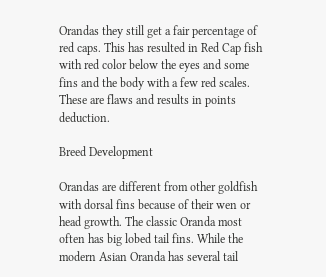Orandas they still get a fair percentage of red caps. This has resulted in Red Cap fish with red color below the eyes and some fins and the body with a few red scales. These are flaws and results in points deduction.

Breed Development

Orandas are different from other goldfish with dorsal fins because of their wen or head growth. The classic Oranda most often has big lobed tail fins. While the modern Asian Oranda has several tail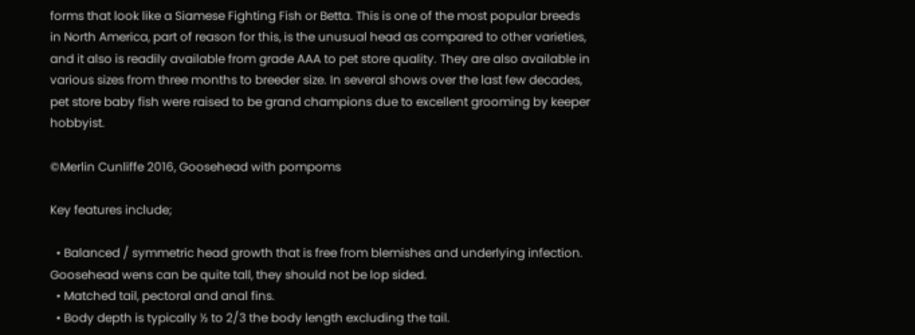forms that look like a Siamese Fighting Fish or Betta. This is one of the most popular breeds in North America, part of reason for this, is the unusual head as compared to other varieties, and it also is readily available from grade AAA to pet store quality. They are also available in various sizes from three months to breeder size. In several shows over the last few decades, pet store baby fish were raised to be grand champions due to excellent grooming by keeper hobbyist.

©Merlin Cunliffe 2016, Goosehead with pompoms

Key features include;

  • Balanced / symmetric head growth that is free from blemishes and underlying infection. Goosehead wens can be quite tall, they should not be lop sided.
  • Matched tail, pectoral and anal fins.
  • Body depth is typically ½ to 2/3 the body length excluding the tail.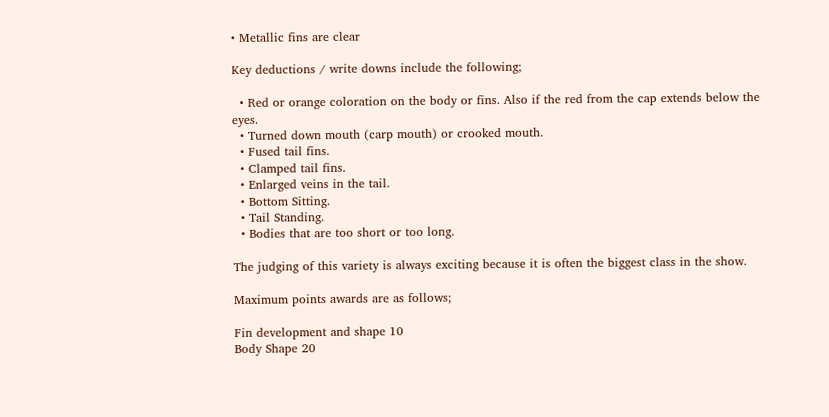• Metallic fins are clear

Key deductions / write downs include the following;

  • Red or orange coloration on the body or fins. Also if the red from the cap extends below the eyes.
  • Turned down mouth (carp mouth) or crooked mouth.
  • Fused tail fins.
  • Clamped tail fins.
  • Enlarged veins in the tail.
  • Bottom Sitting.
  • Tail Standing.
  • Bodies that are too short or too long.

The judging of this variety is always exciting because it is often the biggest class in the show.

Maximum points awards are as follows;

Fin development and shape 10
Body Shape 20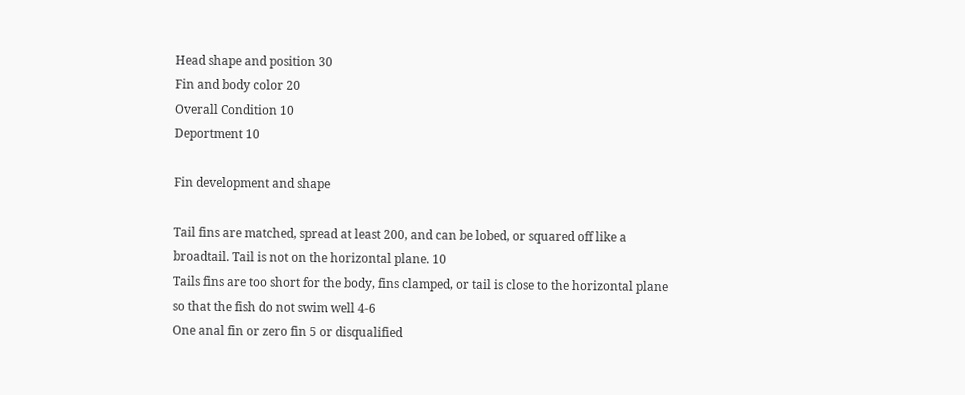Head shape and position 30
Fin and body color 20
Overall Condition 10
Deportment 10

Fin development and shape

Tail fins are matched, spread at least 200, and can be lobed, or squared off like a broadtail. Tail is not on the horizontal plane. 10
Tails fins are too short for the body, fins clamped, or tail is close to the horizontal plane so that the fish do not swim well 4-6
One anal fin or zero fin 5 or disqualified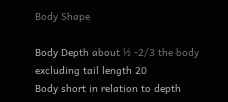Body Shape

Body Depth about ½ -2/3 the body excluding tail length 20
Body short in relation to depth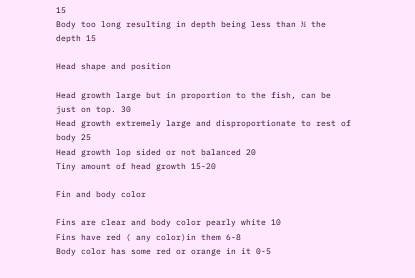15
Body too long resulting in depth being less than ½ the depth 15

Head shape and position

Head growth large but in proportion to the fish, can be just on top. 30
Head growth extremely large and disproportionate to rest of body 25
Head growth lop sided or not balanced 20
Tiny amount of head growth 15-20

Fin and body color

Fins are clear and body color pearly white 10
Fins have red ( any color)in them 6-8
Body color has some red or orange in it 0-5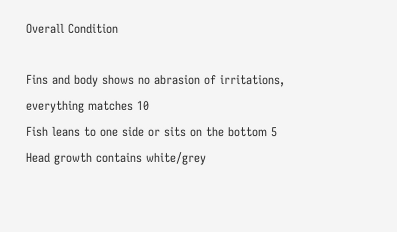Overall Condition

Fins and body shows no abrasion of irritations, everything matches 10
Fish leans to one side or sits on the bottom 5
Head growth contains white/grey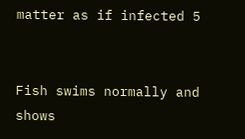matter as if infected 5


Fish swims normally and shows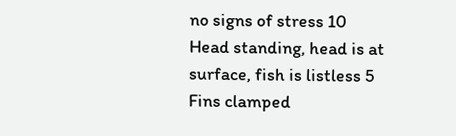no signs of stress 10
Head standing, head is at surface, fish is listless 5
Fins clamped